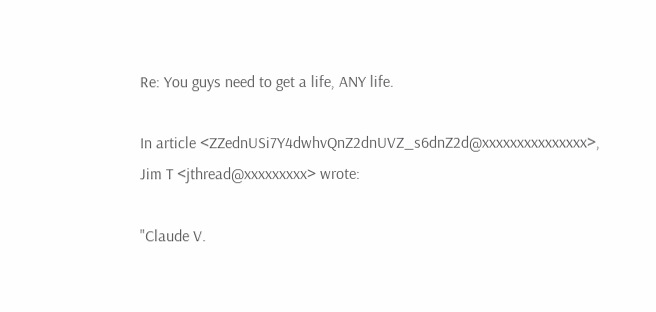Re: You guys need to get a life, ANY life.

In article <ZZednUSi7Y4dwhvQnZ2dnUVZ_s6dnZ2d@xxxxxxxxxxxxxxx>,
Jim T <jthread@xxxxxxxxx> wrote:

"Claude V.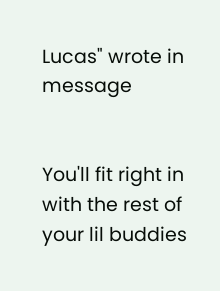Lucas" wrote in message


You'll fit right in with the rest of your lil buddies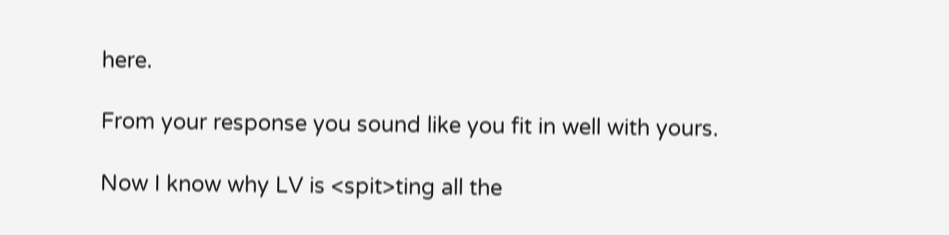here.

From your response you sound like you fit in well with yours.

Now I know why LV is <spit>ting all the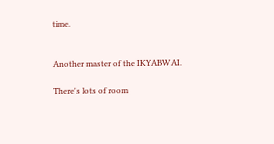time.


Another master of the IKYABWAI.

There's lots of room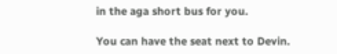in the aga short bus for you.

You can have the seat next to Devin.